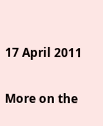17 April 2011

More on the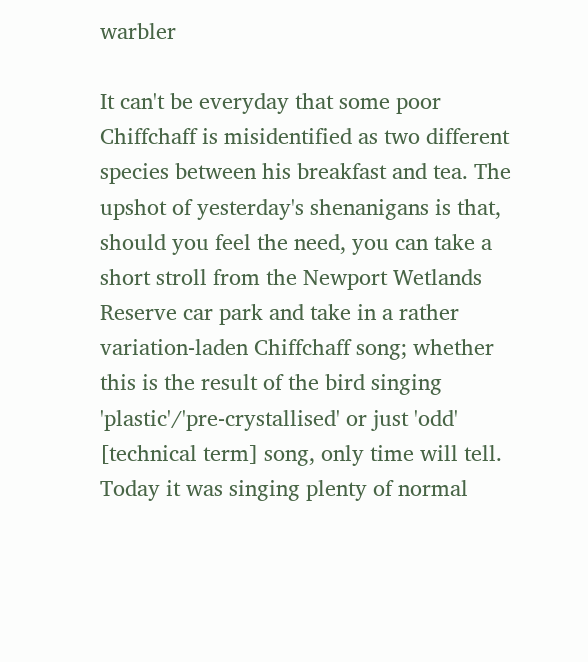warbler

It can't be everyday that some poor Chiffchaff is misidentified as two different species between his breakfast and tea. The upshot of yesterday's shenanigans is that, should you feel the need, you can take a short stroll from the Newport Wetlands Reserve car park and take in a rather variation-laden Chiffchaff song; whether this is the result of the bird singing 'plastic'/'pre-crystallised' or just 'odd' [technical term] song, only time will tell. Today it was singing plenty of normal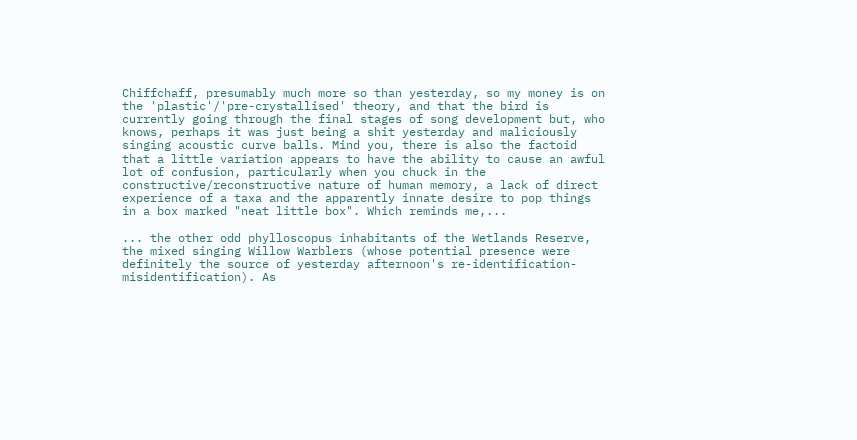Chiffchaff, presumably much more so than yesterday, so my money is on the 'plastic'/'pre-crystallised' theory, and that the bird is currently going through the final stages of song development but, who knows, perhaps it was just being a shit yesterday and maliciously singing acoustic curve balls. Mind you, there is also the factoid that a little variation appears to have the ability to cause an awful lot of confusion, particularly when you chuck in the constructive/reconstructive nature of human memory, a lack of direct experience of a taxa and the apparently innate desire to pop things in a box marked "neat little box". Which reminds me,...

... the other odd phylloscopus inhabitants of the Wetlands Reserve, the mixed singing Willow Warblers (whose potential presence were definitely the source of yesterday afternoon's re-identification-misidentification). As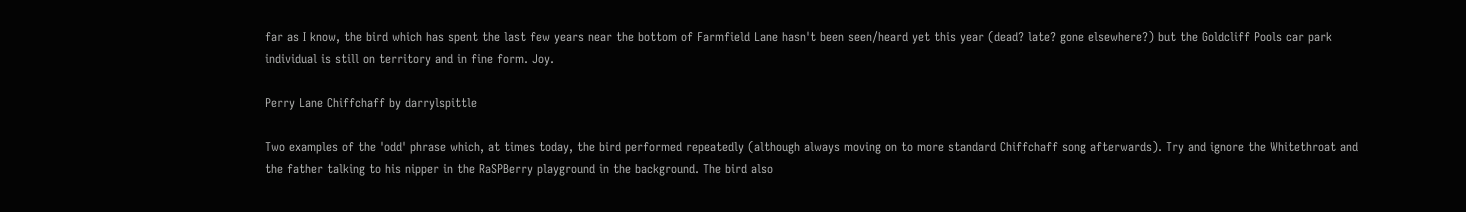far as I know, the bird which has spent the last few years near the bottom of Farmfield Lane hasn't been seen/heard yet this year (dead? late? gone elsewhere?) but the Goldcliff Pools car park individual is still on territory and in fine form. Joy.

Perry Lane Chiffchaff by darrylspittle

Two examples of the 'odd' phrase which, at times today, the bird performed repeatedly (although always moving on to more standard Chiffchaff song afterwards). Try and ignore the Whitethroat and the father talking to his nipper in the RaSPBerry playground in the background. The bird also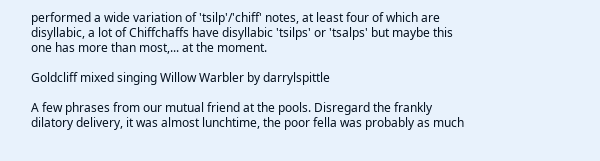performed a wide variation of 'tsilp'/'chiff' notes, at least four of which are disyllabic, a lot of Chiffchaffs have disyllabic 'tsilps' or 'tsalps' but maybe this one has more than most,... at the moment.

Goldcliff mixed singing Willow Warbler by darrylspittle

A few phrases from our mutual friend at the pools. Disregard the frankly dilatory delivery, it was almost lunchtime, the poor fella was probably as much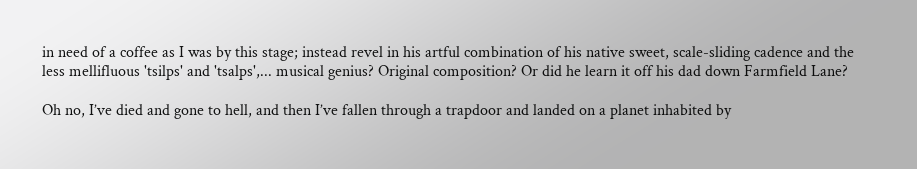in need of a coffee as I was by this stage; instead revel in his artful combination of his native sweet, scale-sliding cadence and the less mellifluous 'tsilps' and 'tsalps',... musical genius? Original composition? Or did he learn it off his dad down Farmfield Lane?

Oh no, I’ve died and gone to hell, and then I’ve fallen through a trapdoor and landed on a planet inhabited by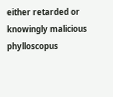either retarded or knowingly malicious phylloscopus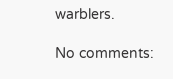warblers.

No comments: